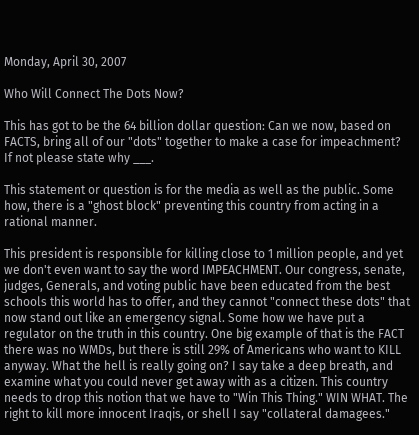Monday, April 30, 2007

Who Will Connect The Dots Now?

This has got to be the 64 billion dollar question: Can we now, based on FACTS, bring all of our "dots" together to make a case for impeachment? If not please state why ___.

This statement or question is for the media as well as the public. Some how, there is a "ghost block" preventing this country from acting in a rational manner.

This president is responsible for killing close to 1 million people, and yet we don't even want to say the word IMPEACHMENT. Our congress, senate, judges, Generals, and voting public have been educated from the best schools this world has to offer, and they cannot "connect these dots" that now stand out like an emergency signal. Some how we have put a regulator on the truth in this country. One big example of that is the FACT there was no WMDs, but there is still 29% of Americans who want to KILL anyway. What the hell is really going on? I say take a deep breath, and examine what you could never get away with as a citizen. This country needs to drop this notion that we have to "Win This Thing." WIN WHAT. The right to kill more innocent Iraqis, or shell I say "collateral damagees."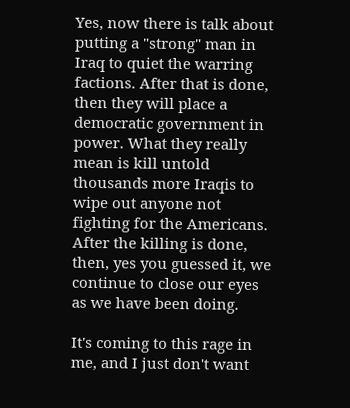Yes, now there is talk about putting a "strong" man in Iraq to quiet the warring factions. After that is done, then they will place a democratic government in power. What they really mean is kill untold thousands more Iraqis to wipe out anyone not fighting for the Americans. After the killing is done, then, yes you guessed it, we continue to close our eyes as we have been doing.

It's coming to this rage in me, and I just don't want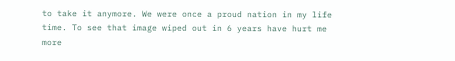to take it anymore. We were once a proud nation in my life time. To see that image wiped out in 6 years have hurt me more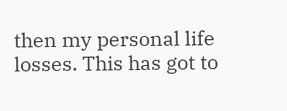then my personal life losses. This has got to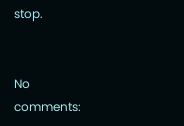stop.


No comments: